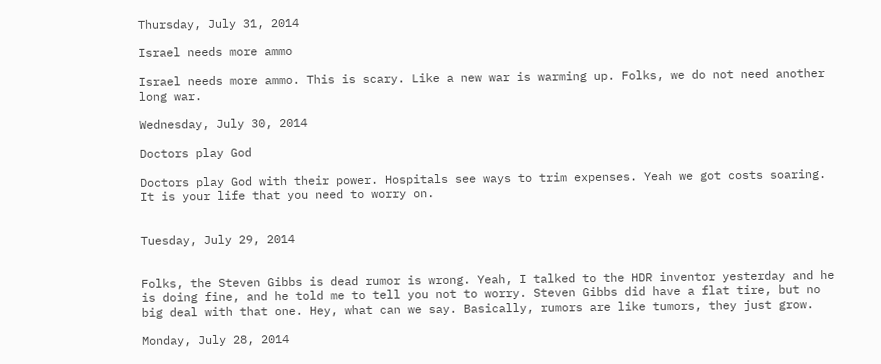Thursday, July 31, 2014

Israel needs more ammo

Israel needs more ammo. This is scary. Like a new war is warming up. Folks, we do not need another long war.

Wednesday, July 30, 2014

Doctors play God

Doctors play God with their power. Hospitals see ways to trim expenses. Yeah we got costs soaring. It is your life that you need to worry on.


Tuesday, July 29, 2014


Folks, the Steven Gibbs is dead rumor is wrong. Yeah, I talked to the HDR inventor yesterday and he is doing fine, and he told me to tell you not to worry. Steven Gibbs did have a flat tire, but no big deal with that one. Hey, what can we say. Basically, rumors are like tumors, they just grow.

Monday, July 28, 2014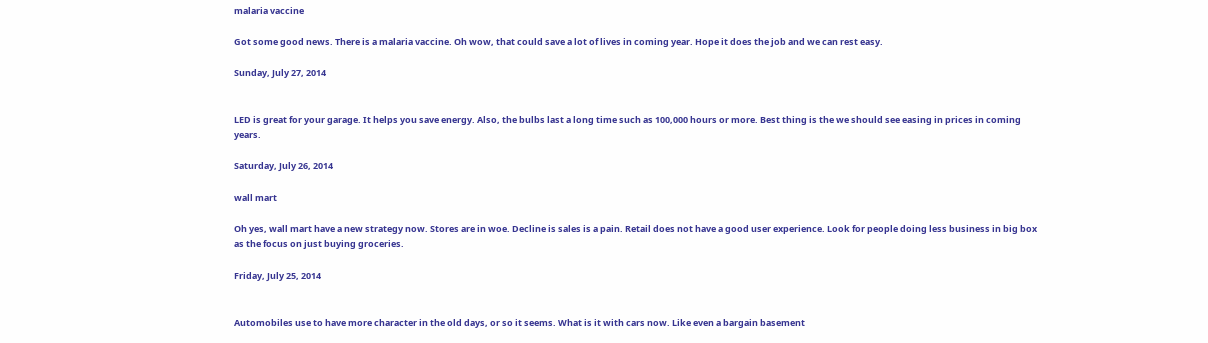malaria vaccine

Got some good news. There is a malaria vaccine. Oh wow, that could save a lot of lives in coming year. Hope it does the job and we can rest easy.

Sunday, July 27, 2014


LED is great for your garage. It helps you save energy. Also, the bulbs last a long time such as 100,000 hours or more. Best thing is the we should see easing in prices in coming years.

Saturday, July 26, 2014

wall mart

Oh yes, wall mart have a new strategy now. Stores are in woe. Decline is sales is a pain. Retail does not have a good user experience. Look for people doing less business in big box as the focus on just buying groceries.

Friday, July 25, 2014


Automobiles use to have more character in the old days, or so it seems. What is it with cars now. Like even a bargain basement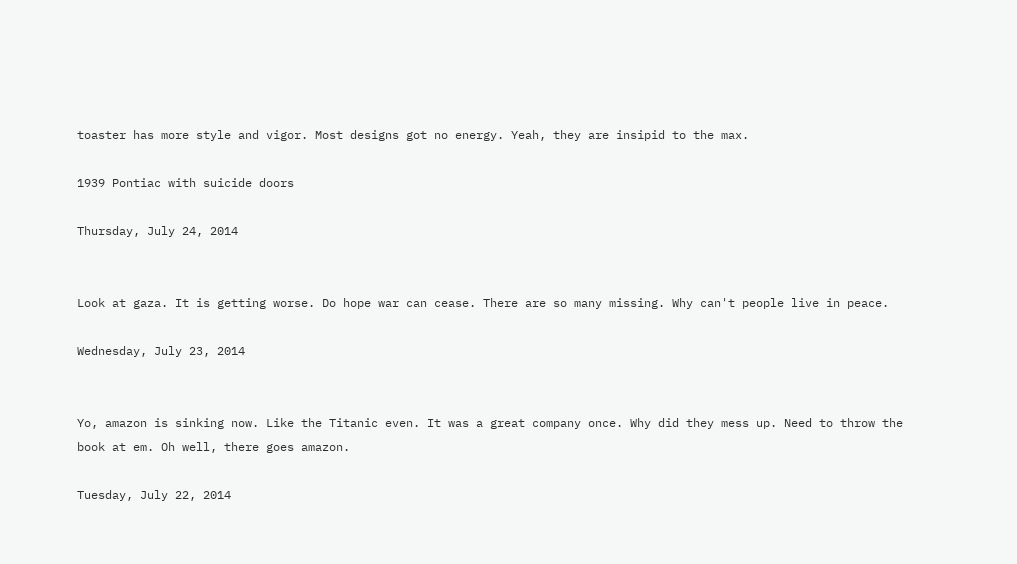toaster has more style and vigor. Most designs got no energy. Yeah, they are insipid to the max.

1939 Pontiac with suicide doors

Thursday, July 24, 2014


Look at gaza. It is getting worse. Do hope war can cease. There are so many missing. Why can't people live in peace.

Wednesday, July 23, 2014


Yo, amazon is sinking now. Like the Titanic even. It was a great company once. Why did they mess up. Need to throw the book at em. Oh well, there goes amazon.

Tuesday, July 22, 2014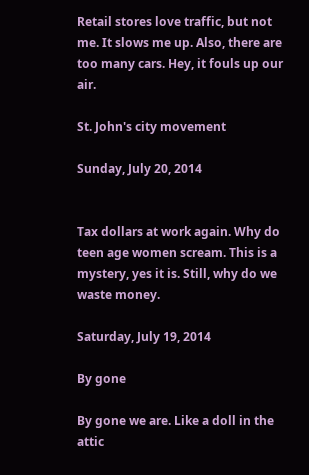Retail stores love traffic, but not me. It slows me up. Also, there are too many cars. Hey, it fouls up our air.

St. John's city movement

Sunday, July 20, 2014


Tax dollars at work again. Why do teen age women scream. This is a mystery, yes it is. Still, why do we waste money.

Saturday, July 19, 2014

By gone

By gone we are. Like a doll in the attic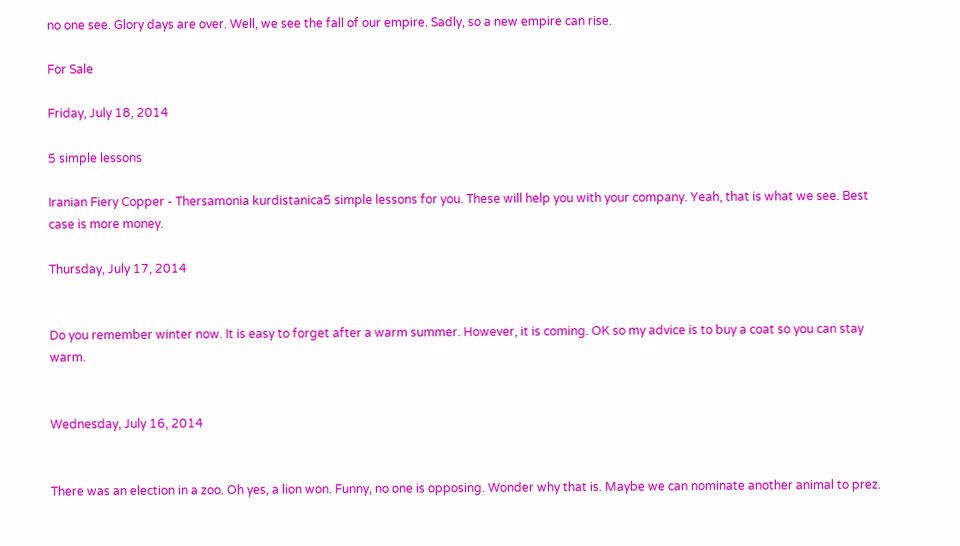no one see. Glory days are over. Well, we see the fall of our empire. Sadly, so a new empire can rise.

For Sale

Friday, July 18, 2014

5 simple lessons

Iranian Fiery Copper - Thersamonia kurdistanica5 simple lessons for you. These will help you with your company. Yeah, that is what we see. Best case is more money.

Thursday, July 17, 2014


Do you remember winter now. It is easy to forget after a warm summer. However, it is coming. OK so my advice is to buy a coat so you can stay warm.


Wednesday, July 16, 2014


There was an election in a zoo. Oh yes, a lion won. Funny, no one is opposing. Wonder why that is. Maybe we can nominate another animal to prez.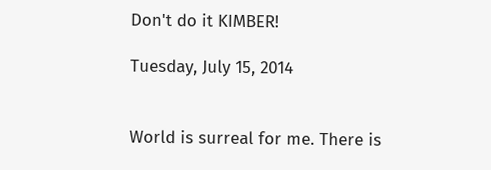Don't do it KIMBER!

Tuesday, July 15, 2014


World is surreal for me. There is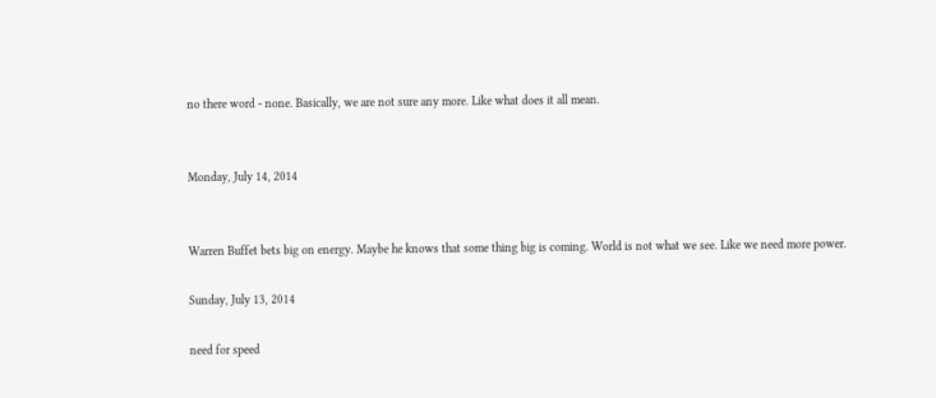no there word - none. Basically, we are not sure any more. Like what does it all mean.


Monday, July 14, 2014


Warren Buffet bets big on energy. Maybe he knows that some thing big is coming. World is not what we see. Like we need more power.

Sunday, July 13, 2014

need for speed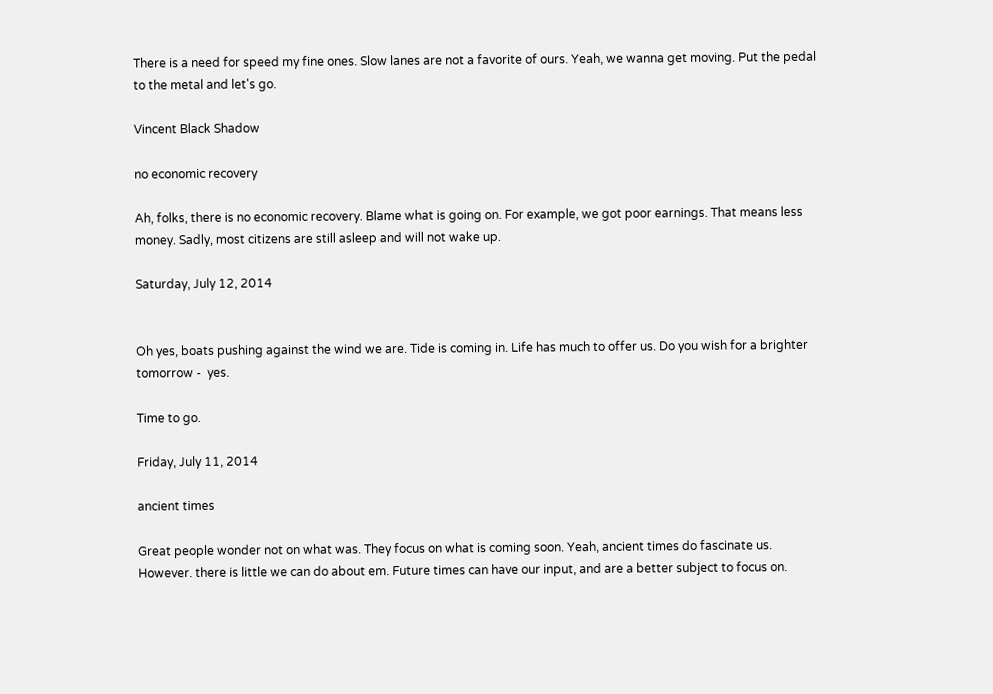There is a need for speed my fine ones. Slow lanes are not a favorite of ours. Yeah, we wanna get moving. Put the pedal to the metal and let's go.

Vincent Black Shadow

no economic recovery

Ah, folks, there is no economic recovery. Blame what is going on. For example, we got poor earnings. That means less money. Sadly, most citizens are still asleep and will not wake up.

Saturday, July 12, 2014


Oh yes, boats pushing against the wind we are. Tide is coming in. Life has much to offer us. Do you wish for a brighter tomorrow -  yes.

Time to go.

Friday, July 11, 2014

ancient times

Great people wonder not on what was. They focus on what is coming soon. Yeah, ancient times do fascinate us. However. there is little we can do about em. Future times can have our input, and are a better subject to focus on.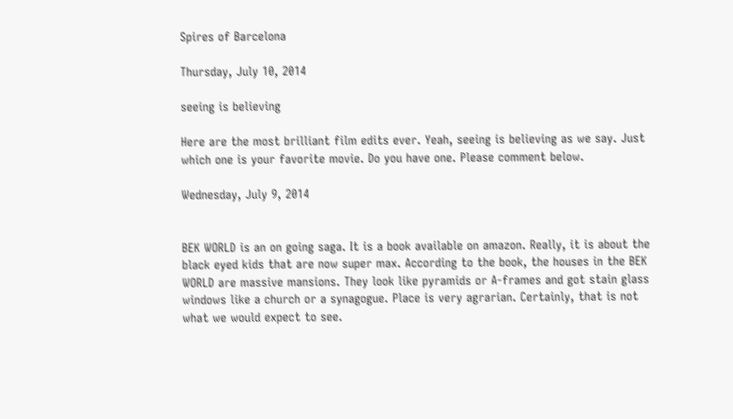Spires of Barcelona

Thursday, July 10, 2014

seeing is believing

Here are the most brilliant film edits ever. Yeah, seeing is believing as we say. Just which one is your favorite movie. Do you have one. Please comment below.

Wednesday, July 9, 2014


BEK WORLD is an on going saga. It is a book available on amazon. Really, it is about the black eyed kids that are now super max. According to the book, the houses in the BEK WORLD are massive mansions. They look like pyramids or A-frames and got stain glass windows like a church or a synagogue. Place is very agrarian. Certainly, that is not what we would expect to see.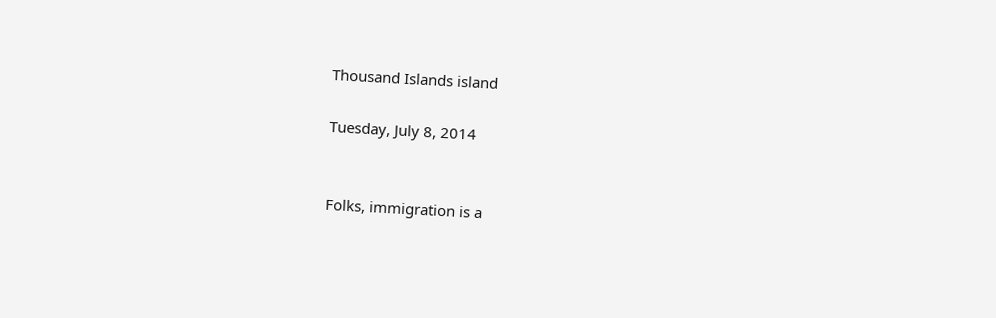Thousand Islands island

Tuesday, July 8, 2014


Folks, immigration is a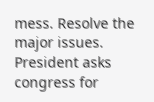mess. Resolve the major issues. President asks congress for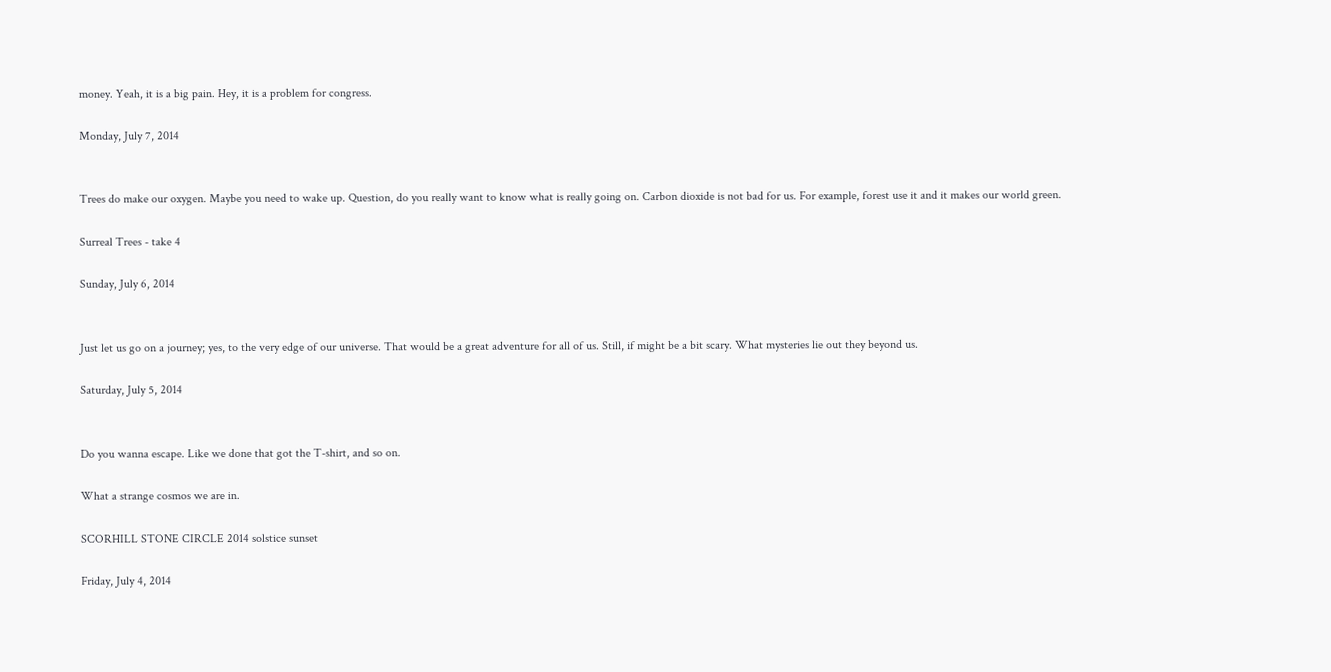money. Yeah, it is a big pain. Hey, it is a problem for congress.

Monday, July 7, 2014


Trees do make our oxygen. Maybe you need to wake up. Question, do you really want to know what is really going on. Carbon dioxide is not bad for us. For example, forest use it and it makes our world green.

Surreal Trees - take 4

Sunday, July 6, 2014


Just let us go on a journey; yes, to the very edge of our universe. That would be a great adventure for all of us. Still, if might be a bit scary. What mysteries lie out they beyond us.

Saturday, July 5, 2014


Do you wanna escape. Like we done that got the T-shirt, and so on.

What a strange cosmos we are in.

SCORHILL STONE CIRCLE 2014 solstice sunset

Friday, July 4, 2014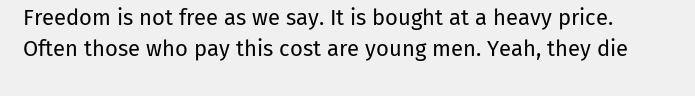Freedom is not free as we say. It is bought at a heavy price. Often those who pay this cost are young men. Yeah, they die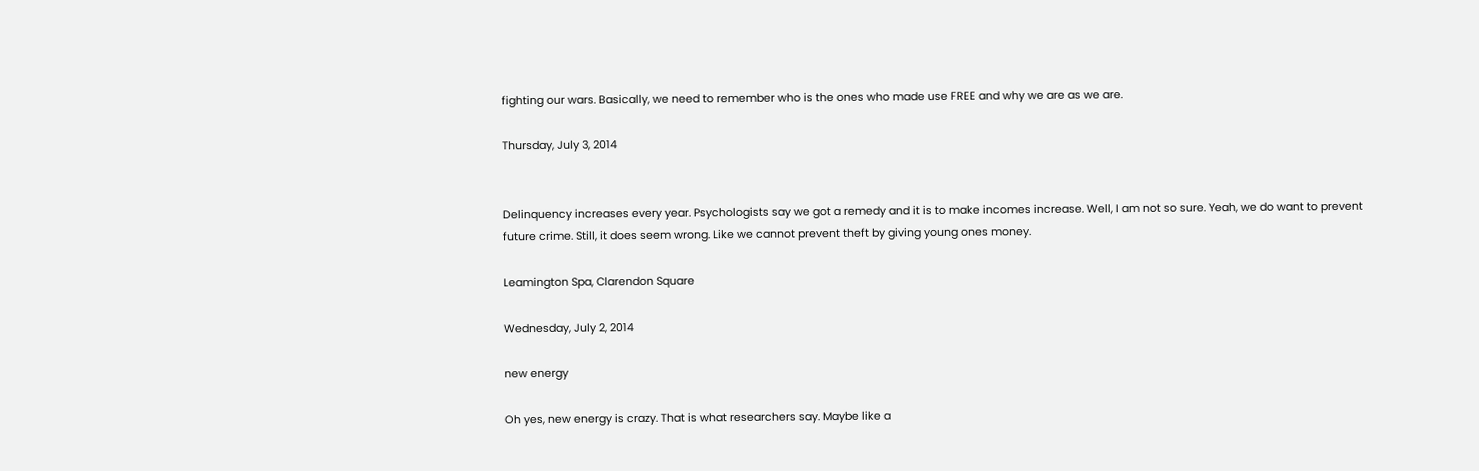fighting our wars. Basically, we need to remember who is the ones who made use FREE and why we are as we are.

Thursday, July 3, 2014


Delinquency increases every year. Psychologists say we got a remedy and it is to make incomes increase. Well, I am not so sure. Yeah, we do want to prevent future crime. Still, it does seem wrong. Like we cannot prevent theft by giving young ones money.

Leamington Spa, Clarendon Square

Wednesday, July 2, 2014

new energy

Oh yes, new energy is crazy. That is what researchers say. Maybe like a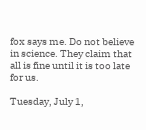fox says me. Do not believe in science. They claim that all is fine until it is too late for us.

Tuesday, July 1,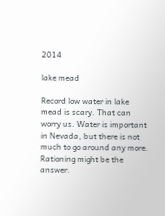2014

lake mead

Record low water in lake mead is scary. That can worry us. Water is important in Nevada, but there is not much to go around any more. Rationing might be the answer.